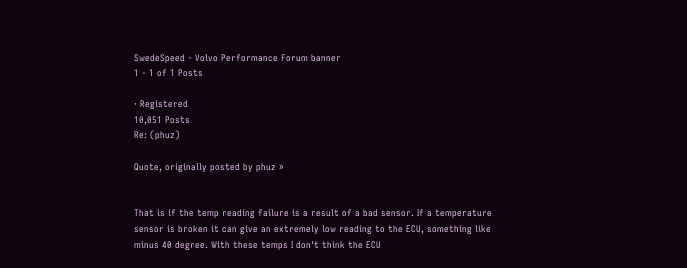SwedeSpeed - Volvo Performance Forum banner
1 - 1 of 1 Posts

· Registered
10,051 Posts
Re: (phuz)

Quote, originally posted by phuz »


That is if the temp reading failure is a result of a bad sensor. If a temperature sensor is broken it can give an extremely low reading to the ECU, something like minus 40 degree. With these temps I don't think the ECU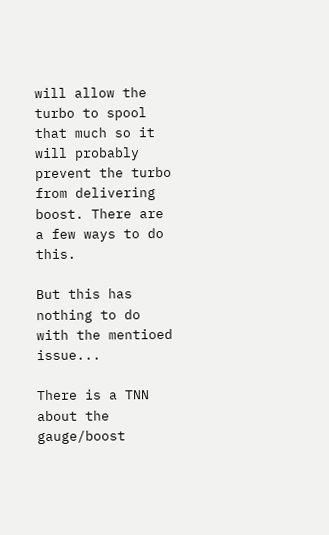will allow the turbo to spool that much so it will probably prevent the turbo from delivering boost. There are a few ways to do this.

But this has nothing to do with the mentioed issue...

There is a TNN about the gauge/boost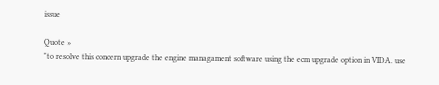issue

Quote »
"to resolve this concern upgrade the engine managament software using the ecm upgrade option in VIDA. use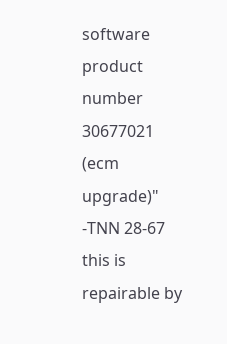software product number 30677021 (ecm upgrade)"
-TNN 28-67
this is repairable by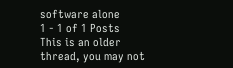software alone
1 - 1 of 1 Posts
This is an older thread, you may not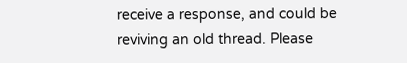receive a response, and could be reviving an old thread. Please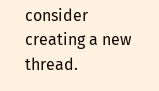consider creating a new thread.